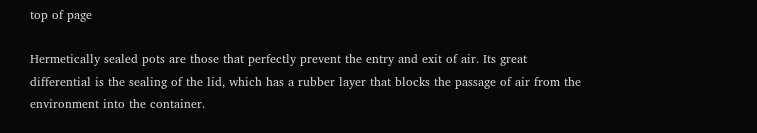top of page

Hermetically sealed pots are those that perfectly prevent the entry and exit of air. Its great differential is the sealing of the lid, which has a rubber layer that blocks the passage of air from the environment into the container.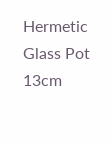Hermetic Glass Pot 13cm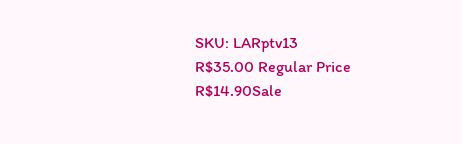SKU: LARptv13
R$35.00 Regular Price
R$14.90Sale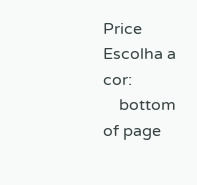Price
Escolha a cor:
    bottom of page